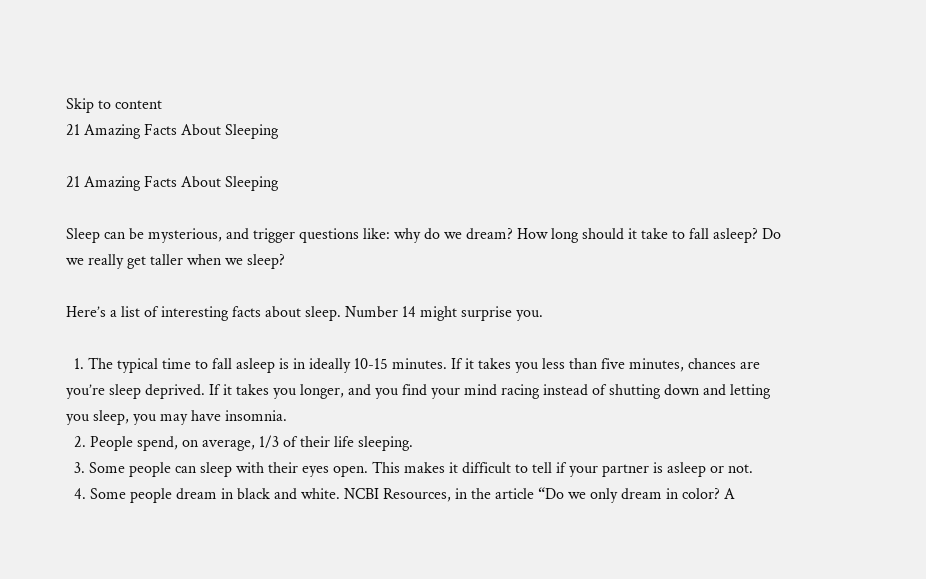Skip to content
21 Amazing Facts About Sleeping

21 Amazing Facts About Sleeping

Sleep can be mysterious, and trigger questions like: why do we dream? How long should it take to fall asleep? Do we really get taller when we sleep?

Here’s a list of interesting facts about sleep. Number 14 might surprise you.

  1. The typical time to fall asleep is in ideally 10-15 minutes. If it takes you less than five minutes, chances are you’re sleep deprived. If it takes you longer, and you find your mind racing instead of shutting down and letting you sleep, you may have insomnia.
  2. People spend, on average, 1/3 of their life sleeping.
  3. Some people can sleep with their eyes open. This makes it difficult to tell if your partner is asleep or not.
  4. Some people dream in black and white. NCBI Resources, in the article “Do we only dream in color? A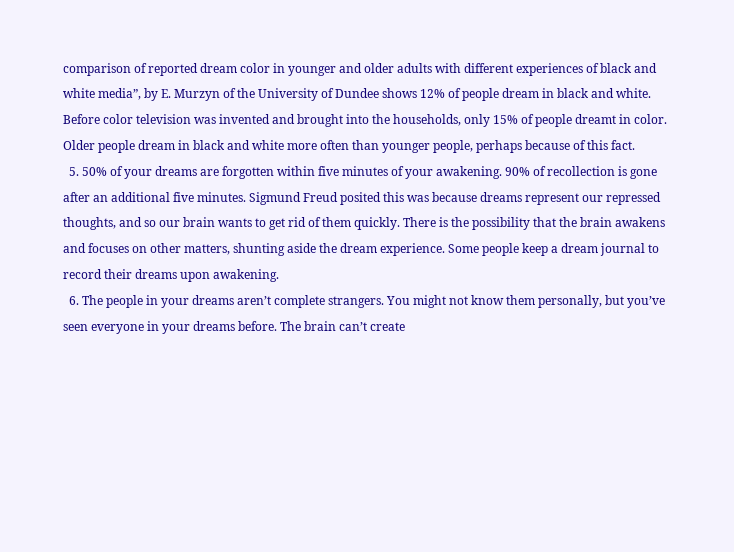comparison of reported dream color in younger and older adults with different experiences of black and white media”, by E. Murzyn of the University of Dundee shows 12% of people dream in black and white. Before color television was invented and brought into the households, only 15% of people dreamt in color. Older people dream in black and white more often than younger people, perhaps because of this fact.
  5. 50% of your dreams are forgotten within five minutes of your awakening. 90% of recollection is gone after an additional five minutes. Sigmund Freud posited this was because dreams represent our repressed thoughts, and so our brain wants to get rid of them quickly. There is the possibility that the brain awakens and focuses on other matters, shunting aside the dream experience. Some people keep a dream journal to record their dreams upon awakening.
  6. The people in your dreams aren’t complete strangers. You might not know them personally, but you’ve seen everyone in your dreams before. The brain can’t create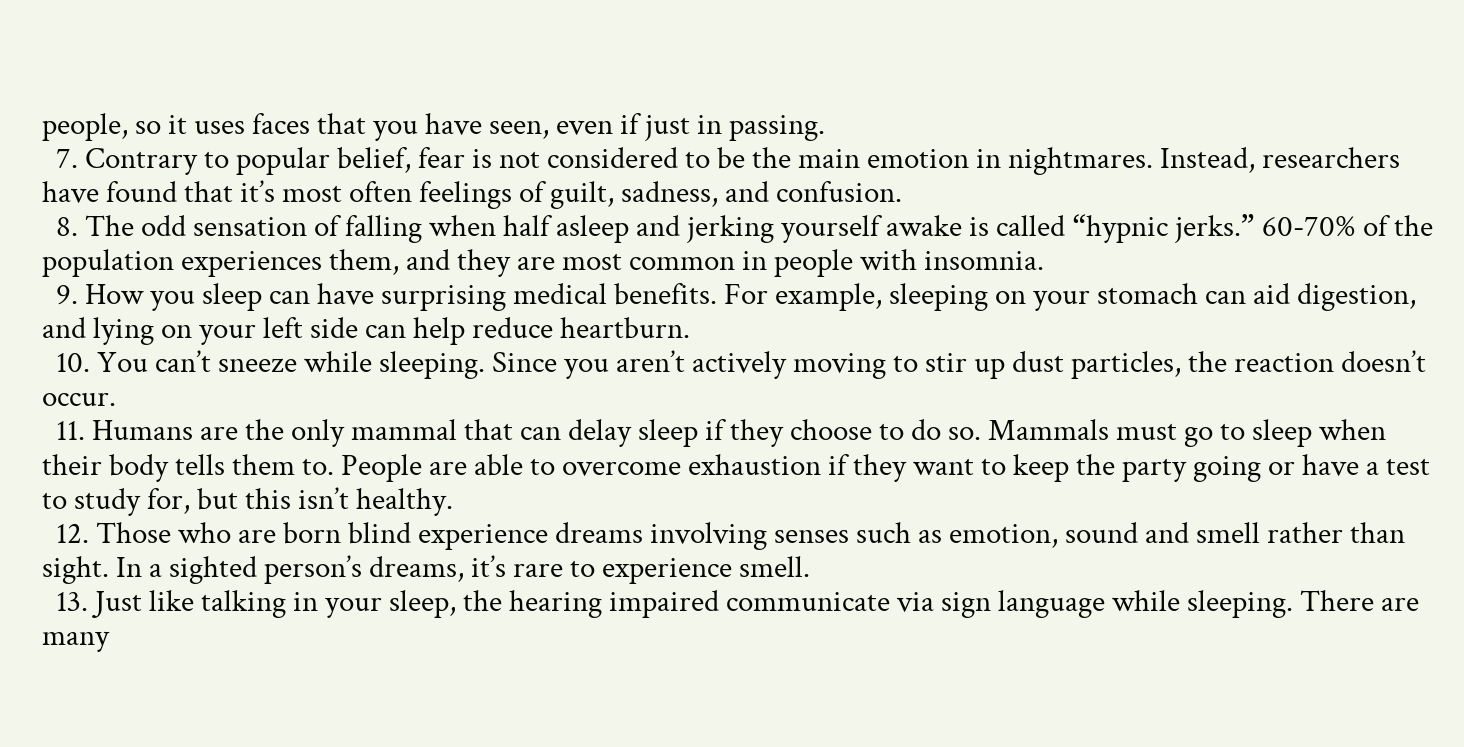people, so it uses faces that you have seen, even if just in passing.
  7. Contrary to popular belief, fear is not considered to be the main emotion in nightmares. Instead, researchers have found that it’s most often feelings of guilt, sadness, and confusion.
  8. The odd sensation of falling when half asleep and jerking yourself awake is called “hypnic jerks.” 60-70% of the population experiences them, and they are most common in people with insomnia.
  9. How you sleep can have surprising medical benefits. For example, sleeping on your stomach can aid digestion, and lying on your left side can help reduce heartburn.
  10. You can’t sneeze while sleeping. Since you aren’t actively moving to stir up dust particles, the reaction doesn’t occur.
  11. Humans are the only mammal that can delay sleep if they choose to do so. Mammals must go to sleep when their body tells them to. People are able to overcome exhaustion if they want to keep the party going or have a test to study for, but this isn’t healthy.
  12. Those who are born blind experience dreams involving senses such as emotion, sound and smell rather than sight. In a sighted person’s dreams, it’s rare to experience smell.
  13. Just like talking in your sleep, the hearing impaired communicate via sign language while sleeping. There are many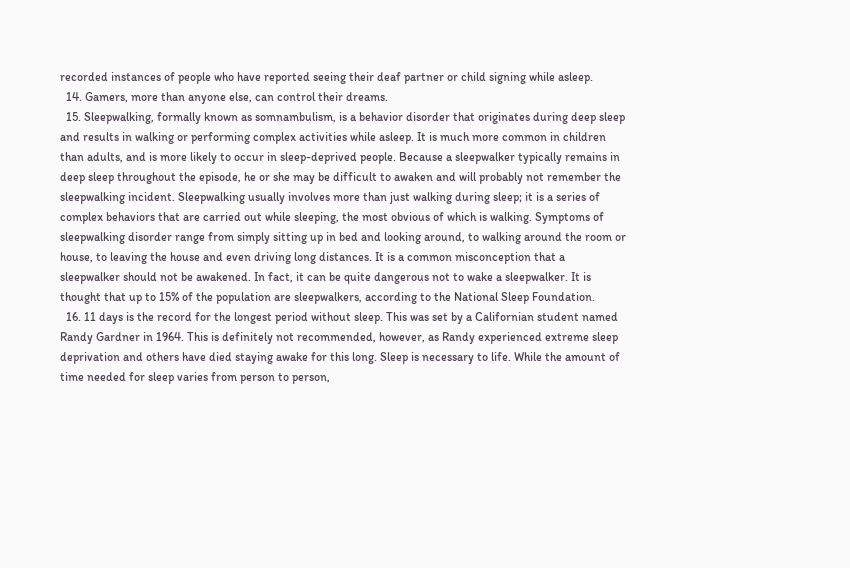recorded instances of people who have reported seeing their deaf partner or child signing while asleep.
  14. Gamers, more than anyone else, can control their dreams.
  15. Sleepwalking, formally known as somnambulism, is a behavior disorder that originates during deep sleep and results in walking or performing complex activities while asleep. It is much more common in children than adults, and is more likely to occur in sleep-deprived people. Because a sleepwalker typically remains in deep sleep throughout the episode, he or she may be difficult to awaken and will probably not remember the sleepwalking incident. Sleepwalking usually involves more than just walking during sleep; it is a series of complex behaviors that are carried out while sleeping, the most obvious of which is walking. Symptoms of sleepwalking disorder range from simply sitting up in bed and looking around, to walking around the room or house, to leaving the house and even driving long distances. It is a common misconception that a sleepwalker should not be awakened. In fact, it can be quite dangerous not to wake a sleepwalker. It is thought that up to 15% of the population are sleepwalkers, according to the National Sleep Foundation.
  16. 11 days is the record for the longest period without sleep. This was set by a Californian student named Randy Gardner in 1964. This is definitely not recommended, however, as Randy experienced extreme sleep deprivation and others have died staying awake for this long. Sleep is necessary to life. While the amount of time needed for sleep varies from person to person,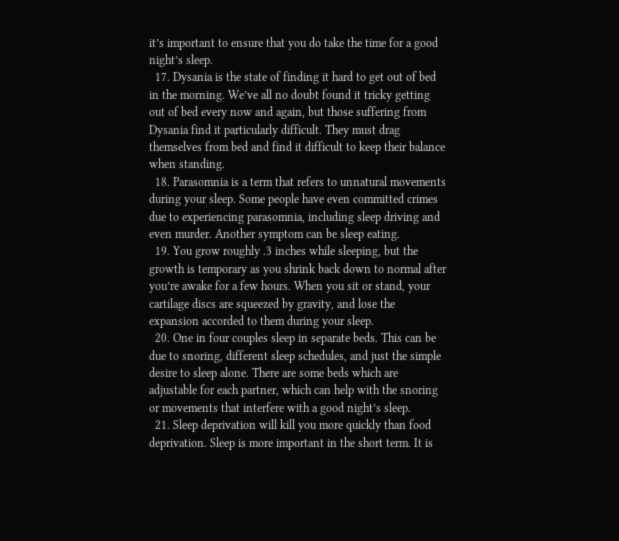it’s important to ensure that you do take the time for a good night’s sleep.
  17. Dysania is the state of finding it hard to get out of bed in the morning. We’ve all no doubt found it tricky getting out of bed every now and again, but those suffering from Dysania find it particularly difficult. They must drag themselves from bed and find it difficult to keep their balance when standing.
  18. Parasomnia is a term that refers to unnatural movements during your sleep. Some people have even committed crimes due to experiencing parasomnia, including sleep driving and even murder. Another symptom can be sleep eating.
  19. You grow roughly .3 inches while sleeping, but the growth is temporary as you shrink back down to normal after you’re awake for a few hours. When you sit or stand, your cartilage discs are squeezed by gravity, and lose the expansion accorded to them during your sleep.
  20. One in four couples sleep in separate beds. This can be due to snoring, different sleep schedules, and just the simple desire to sleep alone. There are some beds which are adjustable for each partner, which can help with the snoring or movements that interfere with a good night’s sleep.
  21. Sleep deprivation will kill you more quickly than food deprivation. Sleep is more important in the short term. It is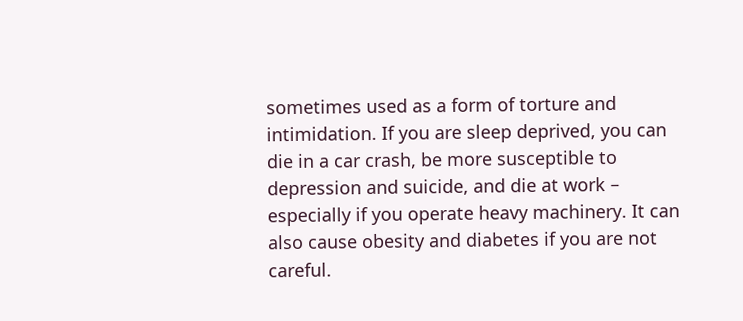sometimes used as a form of torture and intimidation. If you are sleep deprived, you can die in a car crash, be more susceptible to depression and suicide, and die at work – especially if you operate heavy machinery. It can also cause obesity and diabetes if you are not careful.